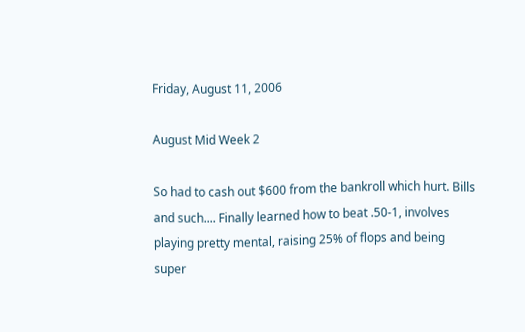Friday, August 11, 2006

August Mid Week 2

So had to cash out $600 from the bankroll which hurt. Bills and such.... Finally learned how to beat .50-1, involves playing pretty mental, raising 25% of flops and being super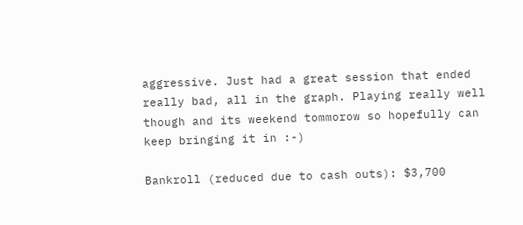aggressive. Just had a great session that ended really bad, all in the graph. Playing really well though and its weekend tommorow so hopefully can keep bringing it in :-)

Bankroll (reduced due to cash outs): $3,700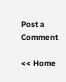Post a Comment

<< Home